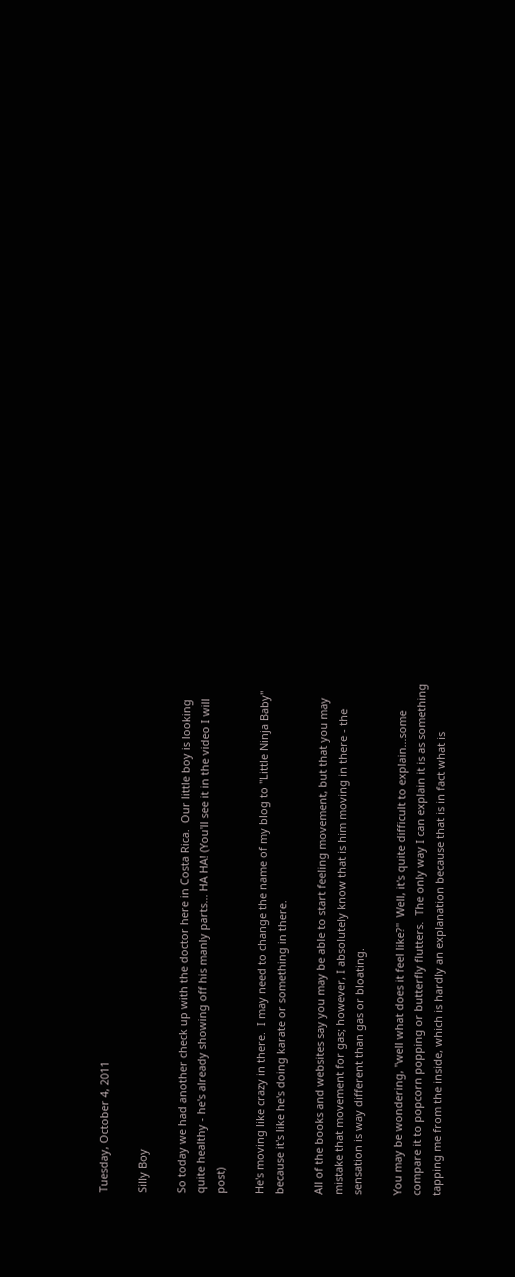Tuesday, October 4, 2011

Silly Boy

So today we had another check up with the doctor here in Costa Rica.  Our little boy is looking quite healthy - he's already showing off his manly parts... HA HA! (You'll see it in the video I will post)

He's moving like crazy in there.  I may need to change the name of my blog to "Little Ninja Baby" because it's like he's doing karate or something in there.

All of the books and websites say you may be able to start feeling movement, but that you may mistake that movement for gas; however, I absolutely know that is him moving in there - the sensation is way different than gas or bloating.

You may be wondering, "well what does it feel like?"  Well, it's quite difficult to explain...some compare it to popcorn popping or butterfly flutters.  The only way I can explain it is as something tapping me from the inside, which is hardly an explanation because that is in fact what is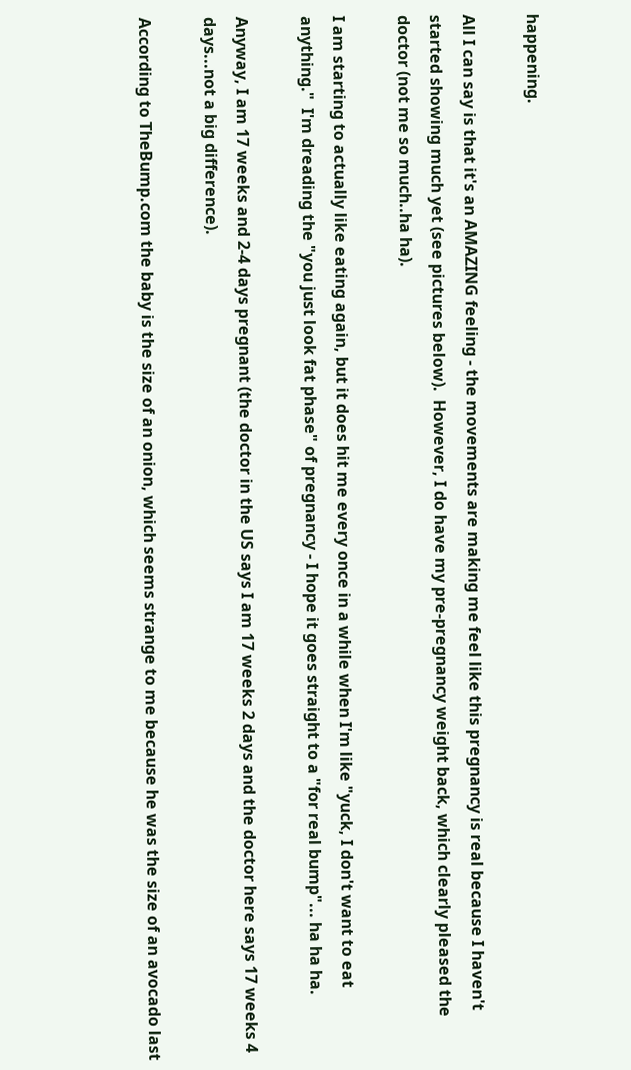happening.

All I can say is that it's an AMAZING feeling - the movements are making me feel like this pregnancy is real because I haven't started showing much yet (see pictures below).  However, I do have my pre-pregnancy weight back, which clearly pleased the doctor (not me so much..ha ha).

I am starting to actually like eating again, but it does hit me every once in a while when I'm like "yuck, I don't want to eat anything."  I'm dreading the "you just look fat phase" of pregnancy - I hope it goes straight to a "for real bump"... ha ha ha.

Anyway, I am 17 weeks and 2-4 days pregnant (the doctor in the US says I am 17 weeks 2 days and the doctor here says 17 weeks 4 days...not a big difference).

According to TheBump.com the baby is the size of an onion, which seems strange to me because he was the size of an avocado last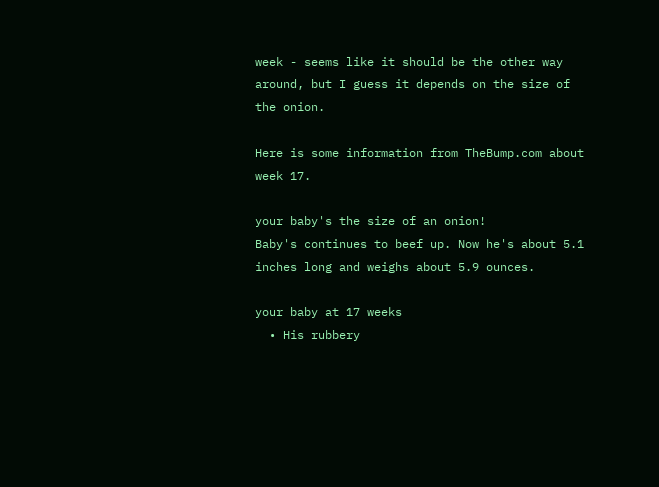week - seems like it should be the other way around, but I guess it depends on the size of the onion.

Here is some information from TheBump.com about week 17.

your baby's the size of an onion!
Baby's continues to beef up. Now he's about 5.1 inches long and weighs about 5.9 ounces.

your baby at 17 weeks
  • His rubbery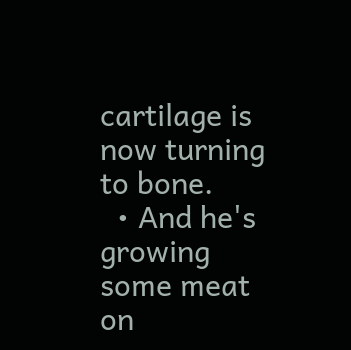cartilage is now turning to bone.
  • And he's growing some meat on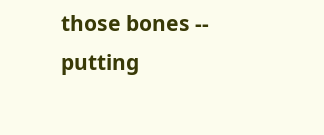those bones -- putting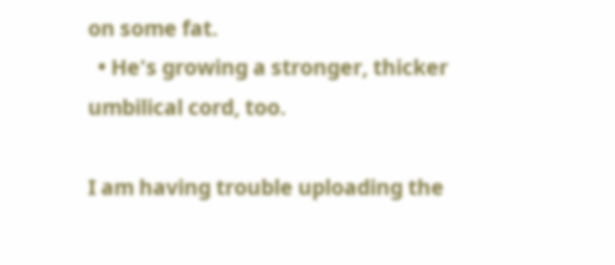on some fat.
  • He's growing a stronger, thicker umbilical cord, too.

I am having trouble uploading the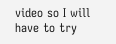video so I will have to try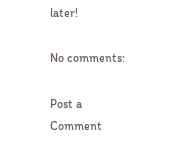later!

No comments:

Post a Comment